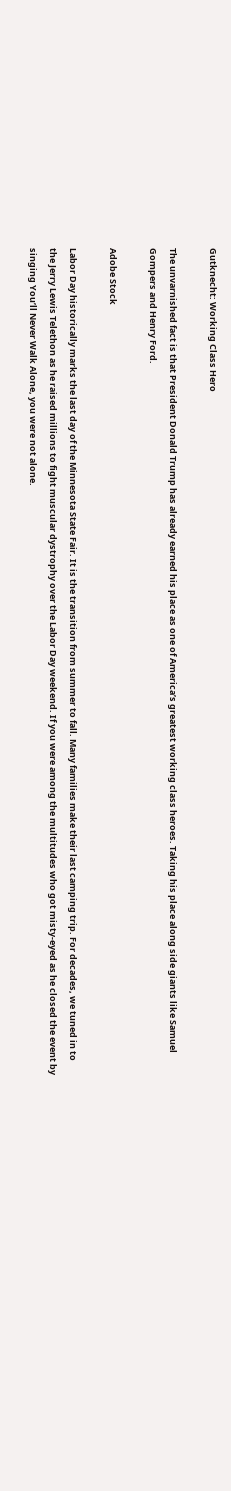Gutknecht: Working Class Hero

The unvarnished fact is that President Donald Trump has already earned his place as one of America’s greatest working class heroes. Taking his place along side giants like Samuel Gompers and Henry Ford.

Adobe Stock

Labor Day historically marks the last day of the Minnesota State Fair. It is the transition from summer to fall. Many families make their last camping trip. For decades, we tuned in to the Jerry Lewis Telethon as he raised millions to fight muscular dystrophy over the Labor Day weekend. If you were among the multitudes who got misty-eyed as he closed the event by singing You’ll Never Walk Alone, you were not alone.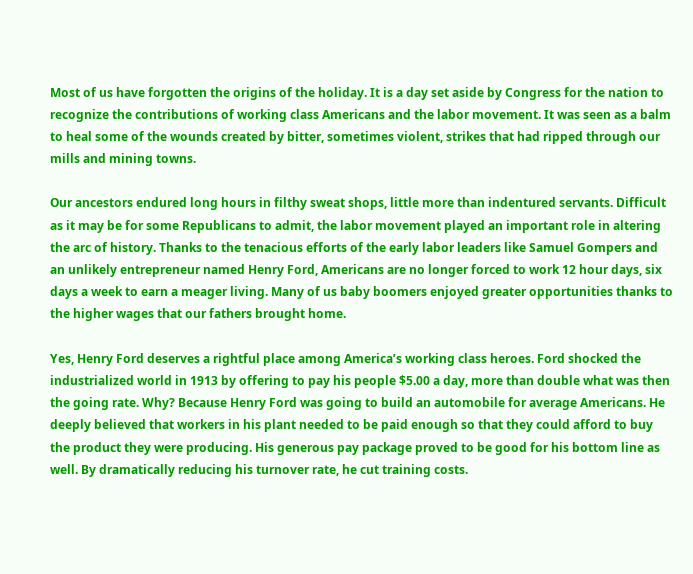Most of us have forgotten the origins of the holiday. It is a day set aside by Congress for the nation to recognize the contributions of working class Americans and the labor movement. It was seen as a balm to heal some of the wounds created by bitter, sometimes violent, strikes that had ripped through our mills and mining towns.

Our ancestors endured long hours in filthy sweat shops, little more than indentured servants. Difficult as it may be for some Republicans to admit, the labor movement played an important role in altering the arc of history. Thanks to the tenacious efforts of the early labor leaders like Samuel Gompers and an unlikely entrepreneur named Henry Ford, Americans are no longer forced to work 12 hour days, six days a week to earn a meager living. Many of us baby boomers enjoyed greater opportunities thanks to the higher wages that our fathers brought home.

Yes, Henry Ford deserves a rightful place among America’s working class heroes. Ford shocked the industrialized world in 1913 by offering to pay his people $5.00 a day, more than double what was then the going rate. Why? Because Henry Ford was going to build an automobile for average Americans. He deeply believed that workers in his plant needed to be paid enough so that they could afford to buy the product they were producing. His generous pay package proved to be good for his bottom line as well. By dramatically reducing his turnover rate, he cut training costs.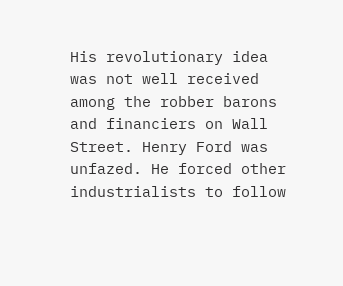His revolutionary idea was not well received among the robber barons and financiers on Wall Street. Henry Ford was unfazed. He forced other industrialists to follow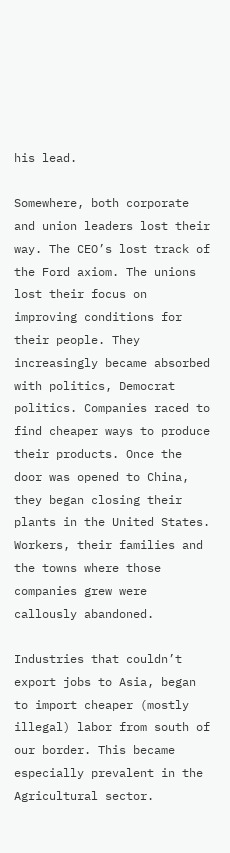his lead.

Somewhere, both corporate and union leaders lost their way. The CEO’s lost track of the Ford axiom. The unions lost their focus on improving conditions for their people. They increasingly became absorbed with politics, Democrat politics. Companies raced to find cheaper ways to produce their products. Once the door was opened to China, they began closing their plants in the United States. Workers, their families and the towns where those companies grew were callously abandoned.

Industries that couldn’t export jobs to Asia, began to import cheaper (mostly illegal) labor from south of our border. This became especially prevalent in the Agricultural sector.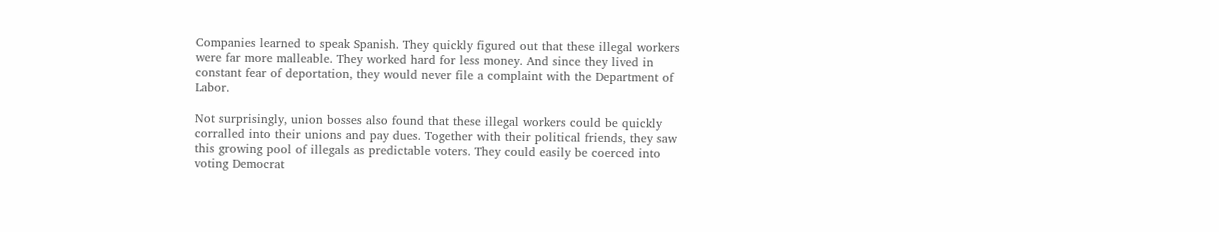Companies learned to speak Spanish. They quickly figured out that these illegal workers were far more malleable. They worked hard for less money. And since they lived in constant fear of deportation, they would never file a complaint with the Department of Labor.

Not surprisingly, union bosses also found that these illegal workers could be quickly corralled into their unions and pay dues. Together with their political friends, they saw this growing pool of illegals as predictable voters. They could easily be coerced into voting Democrat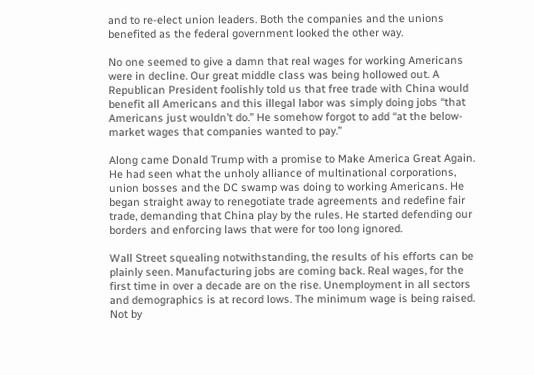and to re-elect union leaders. Both the companies and the unions benefited as the federal government looked the other way.

No one seemed to give a damn that real wages for working Americans were in decline. Our great middle class was being hollowed out. A Republican President foolishly told us that free trade with China would benefit all Americans and this illegal labor was simply doing jobs “that Americans just wouldn’t do.” He somehow forgot to add “at the below-market wages that companies wanted to pay.”

Along came Donald Trump with a promise to Make America Great Again. He had seen what the unholy alliance of multinational corporations, union bosses and the DC swamp was doing to working Americans. He began straight away to renegotiate trade agreements and redefine fair trade, demanding that China play by the rules. He started defending our borders and enforcing laws that were for too long ignored.

Wall Street squealing notwithstanding, the results of his efforts can be plainly seen. Manufacturing jobs are coming back. Real wages, for the first time in over a decade are on the rise. Unemployment in all sectors and demographics is at record lows. The minimum wage is being raised. Not by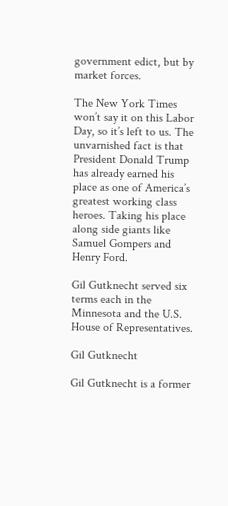government edict, but by market forces.

The New York Times won’t say it on this Labor Day, so it’s left to us. The unvarnished fact is that President Donald Trump has already earned his place as one of America’s greatest working class heroes. Taking his place along side giants like Samuel Gompers and Henry Ford.

Gil Gutknecht served six terms each in the Minnesota and the U.S. House of Representatives.

Gil Gutknecht

Gil Gutknecht is a former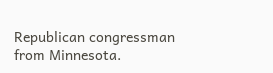Republican congressman from Minnesota.